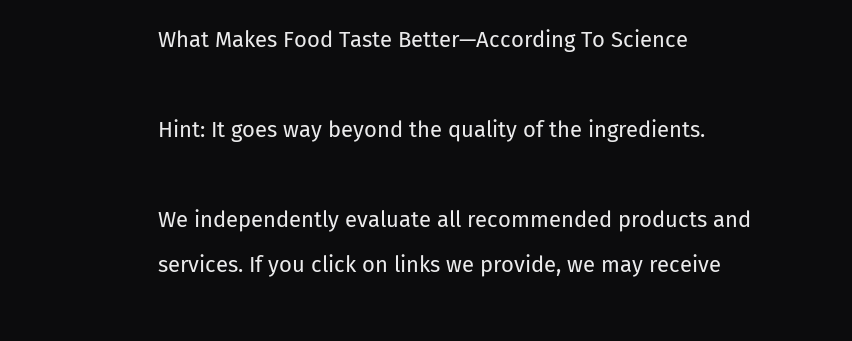What Makes Food Taste Better—According To Science

Hint: It goes way beyond the quality of the ingredients.

We independently evaluate all recommended products and services. If you click on links we provide, we may receive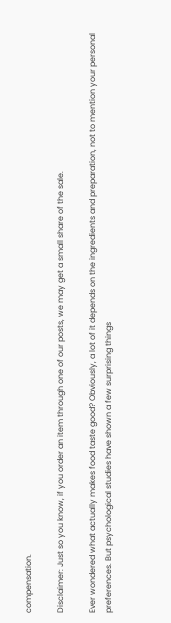compensation.

Disclaimer: Just so you know, if you order an item through one of our posts, we may get a small share of the sale.

Ever wondered what actually makes food taste good? Obviously, a lot of it depends on the ingredients and preparation, not to mention your personal preferences. But psychological studies have shown a few surprising things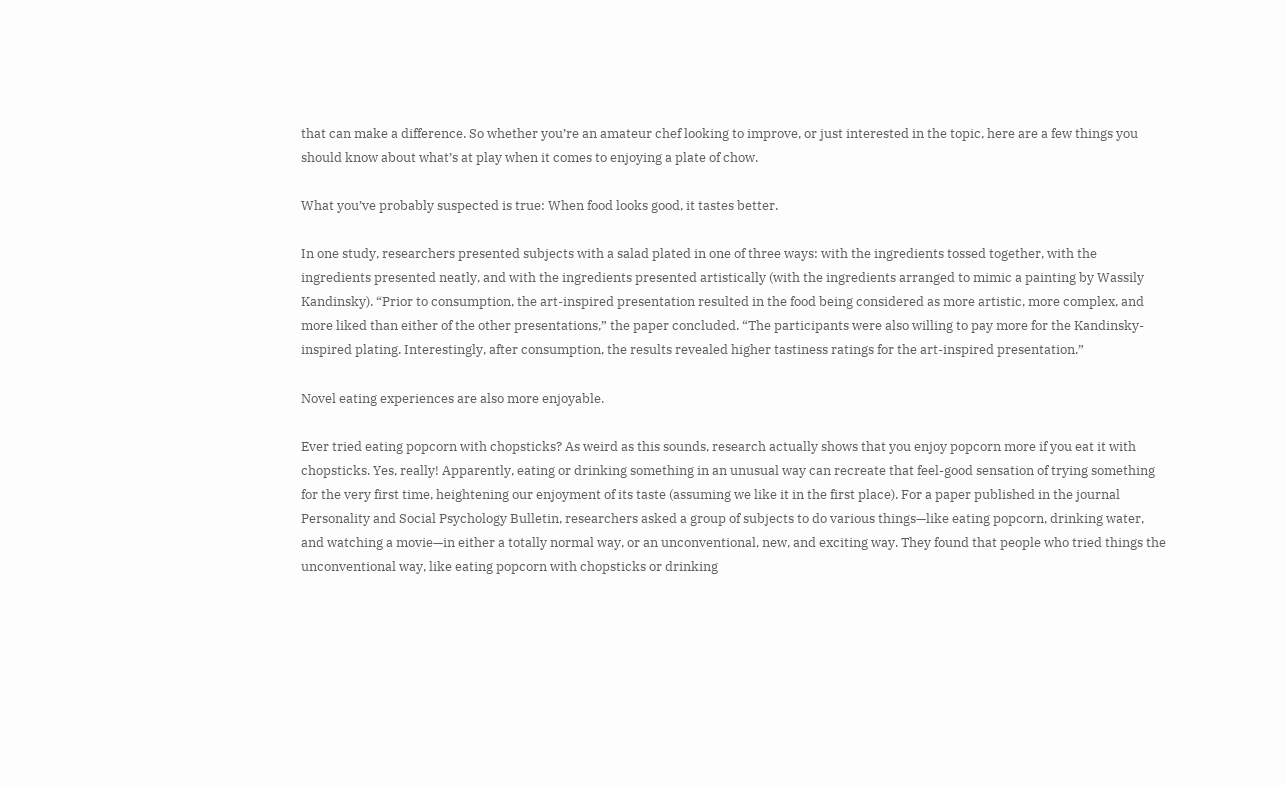that can make a difference. So whether you’re an amateur chef looking to improve, or just interested in the topic, here are a few things you should know about what’s at play when it comes to enjoying a plate of chow.

What you’ve probably suspected is true: When food looks good, it tastes better.

In one study, researchers presented subjects with a salad plated in one of three ways: with the ingredients tossed together, with the ingredients presented neatly, and with the ingredients presented artistically (with the ingredients arranged to mimic a painting by Wassily Kandinsky). “Prior to consumption, the art-inspired presentation resulted in the food being considered as more artistic, more complex, and more liked than either of the other presentations,” the paper concluded. “The participants were also willing to pay more for the Kandinsky-inspired plating. Interestingly, after consumption, the results revealed higher tastiness ratings for the art-inspired presentation.”

Novel eating experiences are also more enjoyable.

Ever tried eating popcorn with chopsticks? As weird as this sounds, research actually shows that you enjoy popcorn more if you eat it with chopsticks. Yes, really! Apparently, eating or drinking something in an unusual way can recreate that feel-good sensation of trying something for the very first time, heightening our enjoyment of its taste (assuming we like it in the first place). For a paper published in the journal Personality and Social Psychology Bulletin, researchers asked a group of subjects to do various things—like eating popcorn, drinking water, and watching a movie—in either a totally normal way, or an unconventional, new, and exciting way. They found that people who tried things the unconventional way, like eating popcorn with chopsticks or drinking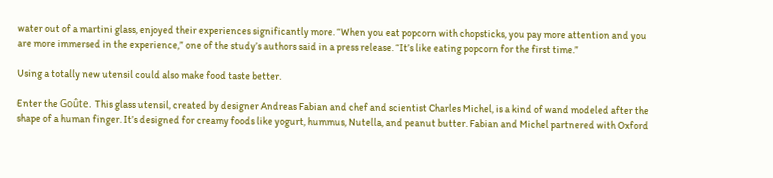water out of a martini glass, enjoyed their experiences significantly more. “When you eat popcorn with chopsticks, you pay more attention and you are more immersed in the experience,” one of the study’s authors said in a press release. “It’s like eating popcorn for the first time.”

Using a totally new utensil could also make food taste better.

Enter the Goûte. This glass utensil, created by designer Andreas Fabian and chef and scientist Charles Michel, is a kind of wand modeled after the shape of a human finger. It’s designed for creamy foods like yogurt, hummus, Nutella, and peanut butter. Fabian and Michel partnered with Oxford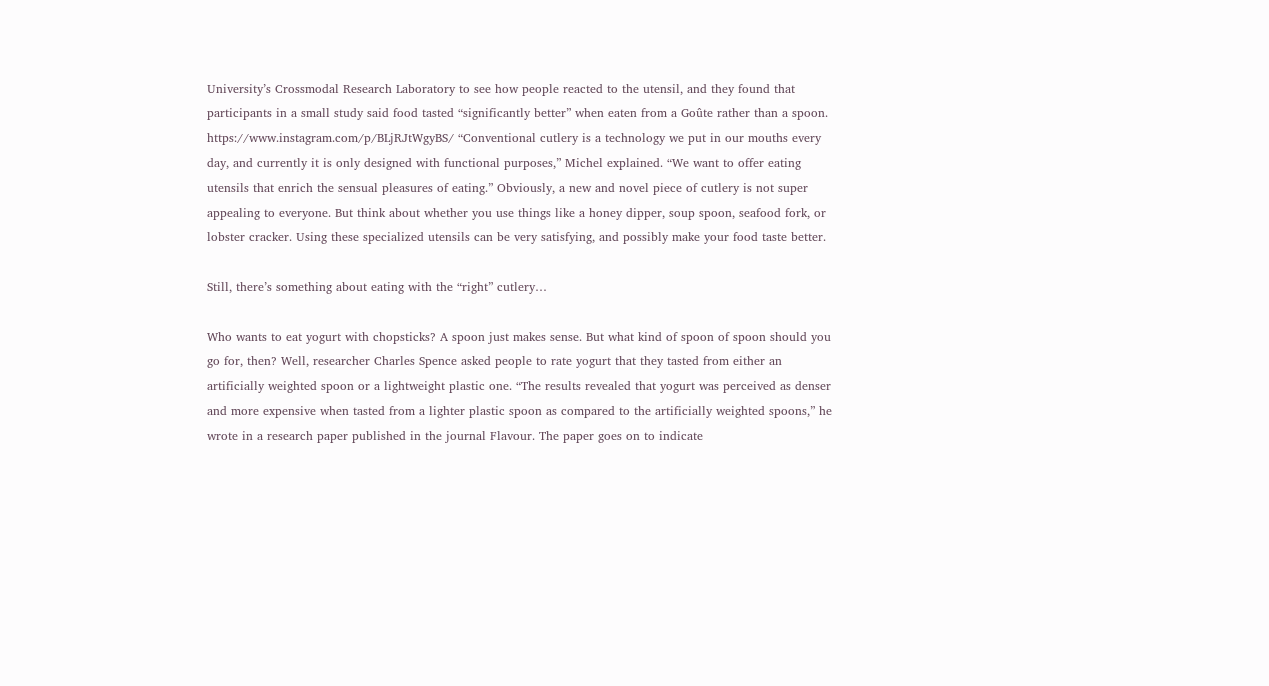University’s Crossmodal Research Laboratory to see how people reacted to the utensil, and they found that participants in a small study said food tasted “significantly better” when eaten from a Goûte rather than a spoon. https://www.instagram.com/p/BLjRJtWgyBS/ “Conventional cutlery is a technology we put in our mouths every day, and currently it is only designed with functional purposes,” Michel explained. “We want to offer eating utensils that enrich the sensual pleasures of eating.” Obviously, a new and novel piece of cutlery is not super appealing to everyone. But think about whether you use things like a honey dipper, soup spoon, seafood fork, or lobster cracker. Using these specialized utensils can be very satisfying, and possibly make your food taste better.

Still, there’s something about eating with the “right” cutlery…

Who wants to eat yogurt with chopsticks? A spoon just makes sense. But what kind of spoon of spoon should you go for, then? Well, researcher Charles Spence asked people to rate yogurt that they tasted from either an artificially weighted spoon or a lightweight plastic one. “The results revealed that yogurt was perceived as denser and more expensive when tasted from a lighter plastic spoon as compared to the artificially weighted spoons,” he wrote in a research paper published in the journal Flavour. The paper goes on to indicate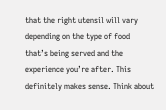that the right utensil will vary depending on the type of food that’s being served and the experience you’re after. This definitely makes sense. Think about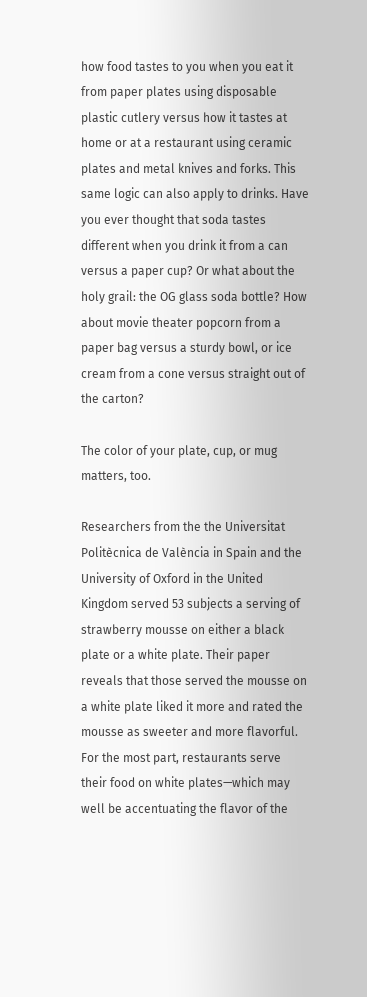how food tastes to you when you eat it from paper plates using disposable plastic cutlery versus how it tastes at home or at a restaurant using ceramic plates and metal knives and forks. This same logic can also apply to drinks. Have you ever thought that soda tastes different when you drink it from a can versus a paper cup? Or what about the holy grail: the OG glass soda bottle? How about movie theater popcorn from a paper bag versus a sturdy bowl, or ice cream from a cone versus straight out of the carton?

The color of your plate, cup, or mug matters, too.

Researchers from the the Universitat Politècnica de València in Spain and the University of Oxford in the United Kingdom served 53 subjects a serving of strawberry mousse on either a black plate or a white plate. Their paper reveals that those served the mousse on a white plate liked it more and rated the mousse as sweeter and more flavorful. For the most part, restaurants serve their food on white plates—which may well be accentuating the flavor of the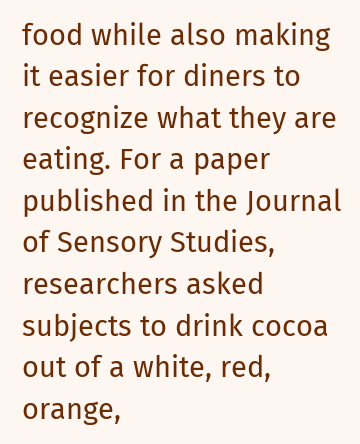food while also making it easier for diners to recognize what they are eating. For a paper published in the Journal of Sensory Studies, researchers asked subjects to drink cocoa out of a white, red, orange,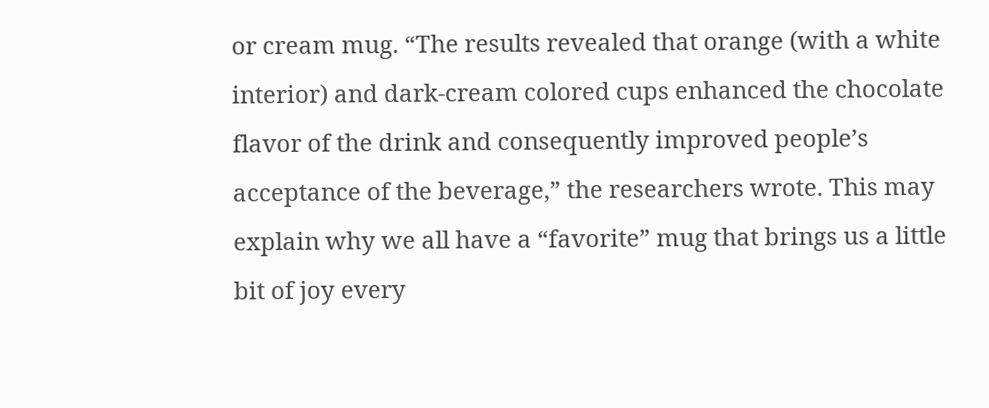or cream mug. “The results revealed that orange (with a white interior) and dark-cream colored cups enhanced the chocolate flavor of the drink and consequently improved people’s acceptance of the beverage,” the researchers wrote. This may explain why we all have a “favorite” mug that brings us a little bit of joy every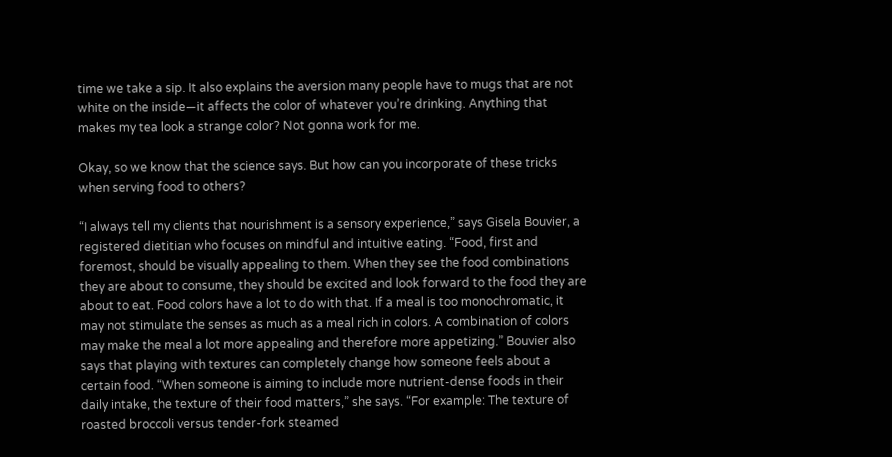time we take a sip. It also explains the aversion many people have to mugs that are not white on the inside—it affects the color of whatever you’re drinking. Anything that makes my tea look a strange color? Not gonna work for me.

Okay, so we know that the science says. But how can you incorporate of these tricks when serving food to others?

“I always tell my clients that nourishment is a sensory experience,” says Gisela Bouvier, a registered dietitian who focuses on mindful and intuitive eating. “Food, first and foremost, should be visually appealing to them. When they see the food combinations they are about to consume, they should be excited and look forward to the food they are about to eat. Food colors have a lot to do with that. If a meal is too monochromatic, it may not stimulate the senses as much as a meal rich in colors. A combination of colors may make the meal a lot more appealing and therefore more appetizing.” Bouvier also says that playing with textures can completely change how someone feels about a certain food. “When someone is aiming to include more nutrient-dense foods in their daily intake, the texture of their food matters,” she says. “For example: The texture of roasted broccoli versus tender-fork steamed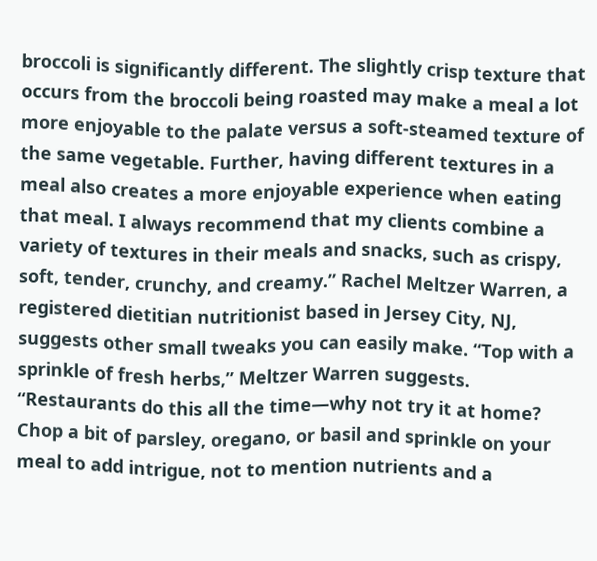broccoli is significantly different. The slightly crisp texture that occurs from the broccoli being roasted may make a meal a lot more enjoyable to the palate versus a soft-steamed texture of the same vegetable. Further, having different textures in a meal also creates a more enjoyable experience when eating that meal. I always recommend that my clients combine a variety of textures in their meals and snacks, such as crispy, soft, tender, crunchy, and creamy.” Rachel Meltzer Warren, a registered dietitian nutritionist based in Jersey City, NJ, suggests other small tweaks you can easily make. “Top with a sprinkle of fresh herbs,” Meltzer Warren suggests. “Restaurants do this all the time—why not try it at home? Chop a bit of parsley, oregano, or basil and sprinkle on your meal to add intrigue, not to mention nutrients and a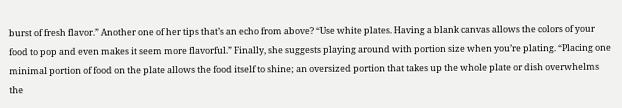burst of fresh flavor.” Another one of her tips that’s an echo from above? “Use white plates. Having a blank canvas allows the colors of your food to pop and even makes it seem more flavorful.” Finally, she suggests playing around with portion size when you’re plating. “Placing one minimal portion of food on the plate allows the food itself to shine; an oversized portion that takes up the whole plate or dish overwhelms the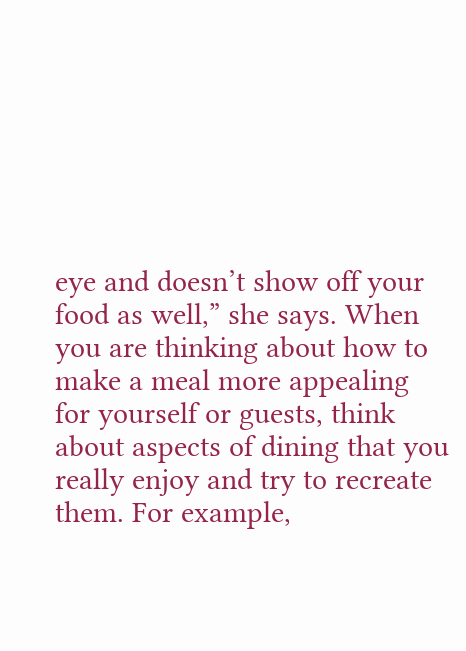eye and doesn’t show off your food as well,” she says. When you are thinking about how to make a meal more appealing for yourself or guests, think about aspects of dining that you really enjoy and try to recreate them. For example,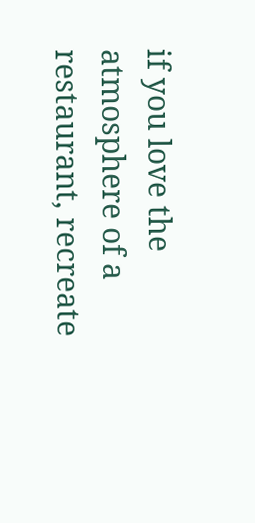if you love the atmosphere of a restaurant, recreate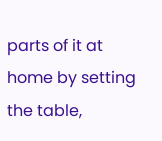parts of it at home by setting the table,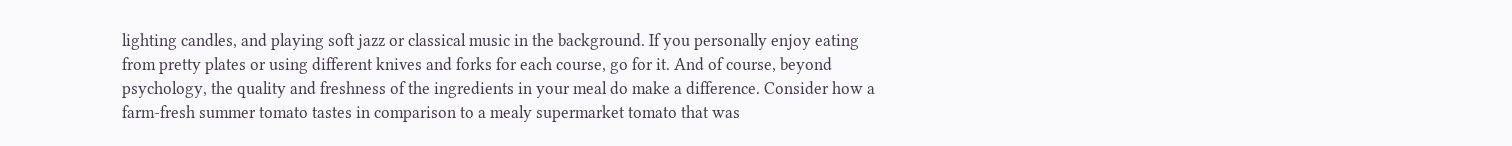lighting candles, and playing soft jazz or classical music in the background. If you personally enjoy eating from pretty plates or using different knives and forks for each course, go for it. And of course, beyond psychology, the quality and freshness of the ingredients in your meal do make a difference. Consider how a farm-fresh summer tomato tastes in comparison to a mealy supermarket tomato that was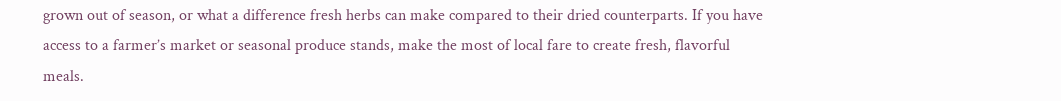grown out of season, or what a difference fresh herbs can make compared to their dried counterparts. If you have access to a farmer’s market or seasonal produce stands, make the most of local fare to create fresh, flavorful meals.